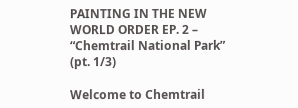PAINTING IN THE NEW WORLD ORDER EP. 2 – “Chemtrail National Park” (pt. 1/3)

Welcome to Chemtrail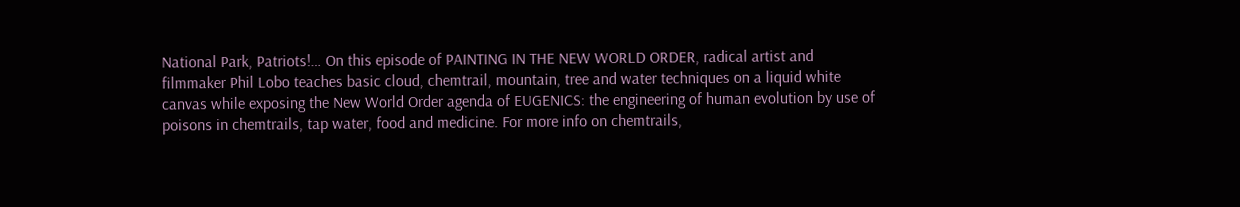National Park, Patriots!… On this episode of PAINTING IN THE NEW WORLD ORDER, radical artist and filmmaker Phil Lobo teaches basic cloud, chemtrail, mountain, tree and water techniques on a liquid white canvas while exposing the New World Order agenda of EUGENICS: the engineering of human evolution by use of poisons in chemtrails, tap water, food and medicine. For more info on chemtrails,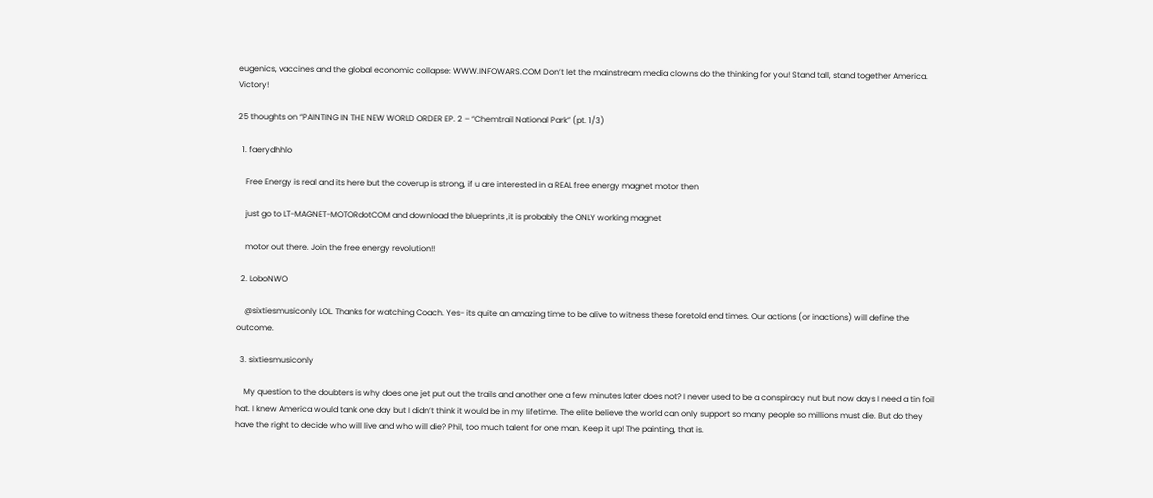eugenics, vaccines and the global economic collapse: WWW.INFOWARS.COM Don’t let the mainstream media clowns do the thinking for you! Stand tall, stand together America. Victory!

25 thoughts on “PAINTING IN THE NEW WORLD ORDER EP. 2 – “Chemtrail National Park” (pt. 1/3)

  1. faerydhhlo

    Free Energy is real and its here but the coverup is strong, if u are interested in a REAL free energy magnet motor then

    just go to LT-MAGNET-MOTORdotCOM and download the blueprints ,it is probably the ONLY working magnet

    motor out there. Join the free energy revolution!!

  2. LoboNWO

    @sixtiesmusiconly LOL. Thanks for watching Coach. Yes- its quite an amazing time to be alive to witness these foretold end times. Our actions (or inactions) will define the outcome.

  3. sixtiesmusiconly

    My question to the doubters is why does one jet put out the trails and another one a few minutes later does not? I never used to be a conspiracy nut but now days I need a tin foil hat. I knew America would tank one day but I didn’t think it would be in my lifetime. The elite believe the world can only support so many people so millions must die. But do they have the right to decide who will live and who will die? Phil, too much talent for one man. Keep it up! The painting, that is.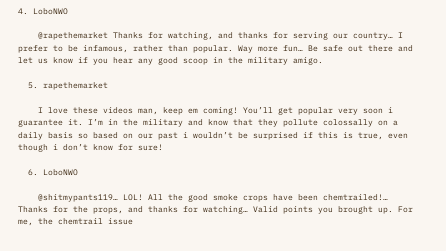4. LoboNWO

    @rapethemarket Thanks for watching, and thanks for serving our country… I prefer to be infamous, rather than popular. Way more fun… Be safe out there and let us know if you hear any good scoop in the military amigo.

  5. rapethemarket

    I love these videos man, keep em coming! You’ll get popular very soon i guarantee it. I’m in the military and know that they pollute colossally on a daily basis so based on our past i wouldn’t be surprised if this is true, even though i don’t know for sure!

  6. LoboNWO

    @shitmypants119… LOL! All the good smoke crops have been chemtrailed!… Thanks for the props, and thanks for watching… Valid points you brought up. For me, the chemtrail issue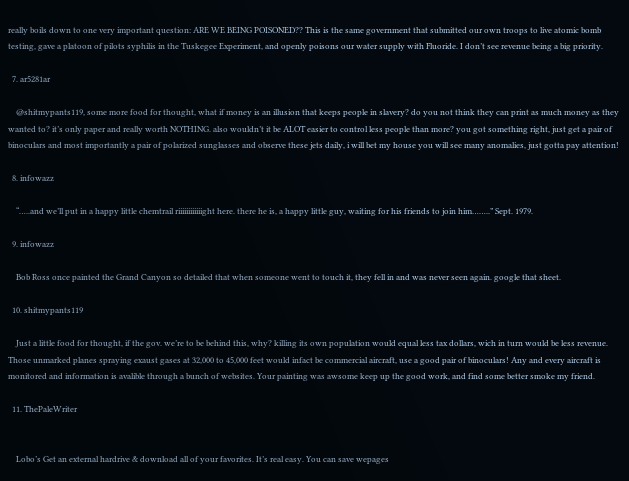really boils down to one very important question: ARE WE BEING POISONED?? This is the same government that submitted our own troops to live atomic bomb testing, gave a platoon of pilots syphilis in the Tuskegee Experiment, and openly poisons our water supply with Fluoride. I don’t see revenue being a big priority.

  7. ar5281ar

    @shitmypants119, some more food for thought, what if money is an illusion that keeps people in slavery? do you not think they can print as much money as they wanted to? it’s only paper and really worth NOTHING. also wouldn’t it be ALOT easier to control less people than more? you got something right, just get a pair of binoculars and most importantly a pair of polarized sunglasses and observe these jets daily, i will bet my house you will see many anomalies, just gotta pay attention!

  8. infowazz

    “…..and we’ll put in a happy little chemtrail riiiiiiiiiiiight here. there he is, a happy little guy, waiting for his friends to join him……..” Sept. 1979.

  9. infowazz

    Bob Ross once painted the Grand Canyon so detailed that when someone went to touch it, they fell in and was never seen again. google that sheet.

  10. shitmypants119

    Just a little food for thought, if the gov. we’re to be behind this, why? killing its own population would equal less tax dollars, wich in turn would be less revenue. Those unmarked planes spraying exaust gases at 32,000 to 45,000 feet would infact be commercial aircraft, use a good pair of binoculars! Any and every aircraft is monitored and information is avalible through a bunch of websites. Your painting was awsome keep up the good work, and find some better smoke my friend.

  11. ThePaleWriter


    Lobo’s Get an external hardrive & download all of your favorites. It’s real easy. You can save wepages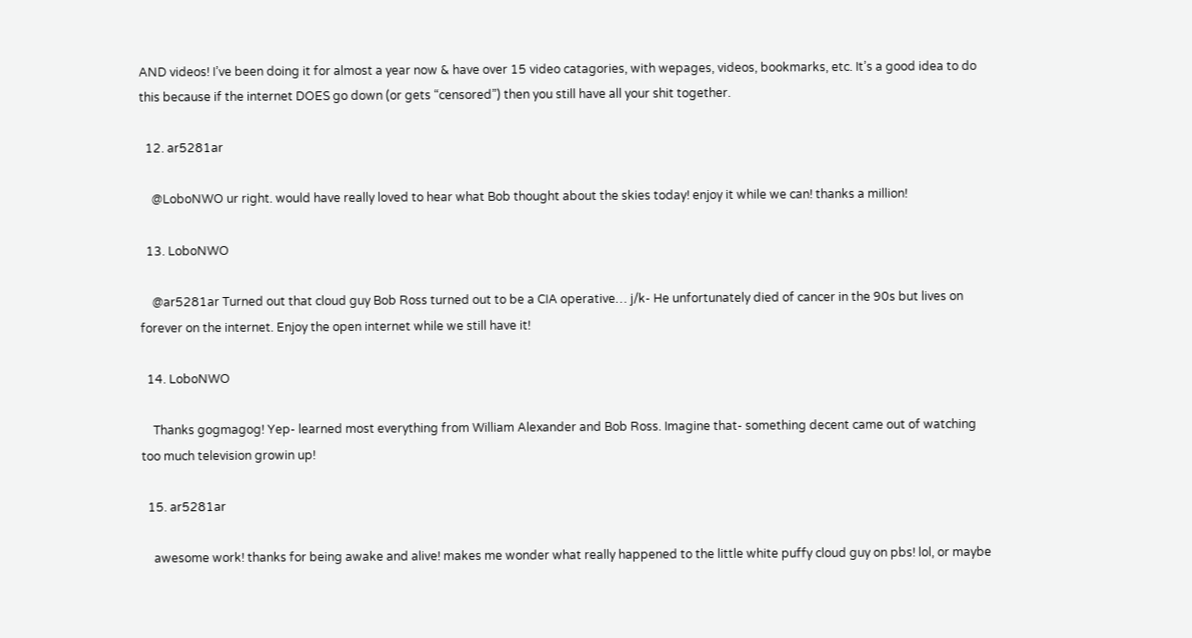AND videos! I’ve been doing it for almost a year now & have over 15 video catagories, with wepages, videos, bookmarks, etc. It’s a good idea to do this because if the internet DOES go down (or gets “censored”) then you still have all your shit together.

  12. ar5281ar

    @LoboNWO ur right. would have really loved to hear what Bob thought about the skies today! enjoy it while we can! thanks a million!

  13. LoboNWO

    @ar5281ar Turned out that cloud guy Bob Ross turned out to be a CIA operative… j/k- He unfortunately died of cancer in the 90s but lives on forever on the internet. Enjoy the open internet while we still have it!

  14. LoboNWO

    Thanks gogmagog! Yep- learned most everything from William Alexander and Bob Ross. Imagine that- something decent came out of watching too much television growin up!

  15. ar5281ar

    awesome work! thanks for being awake and alive! makes me wonder what really happened to the little white puffy cloud guy on pbs! lol, or maybe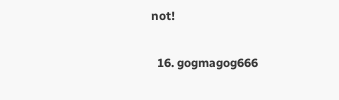not!

  16. gogmagog666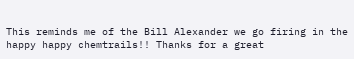This reminds me of the Bill Alexander we go firing in the happy happy chemtrails!! Thanks for a great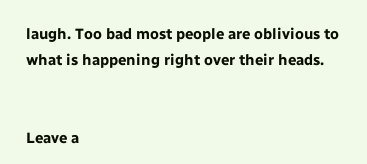laugh. Too bad most people are oblivious to what is happening right over their heads.


Leave a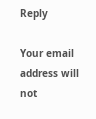Reply

Your email address will not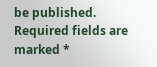be published. Required fields are marked *